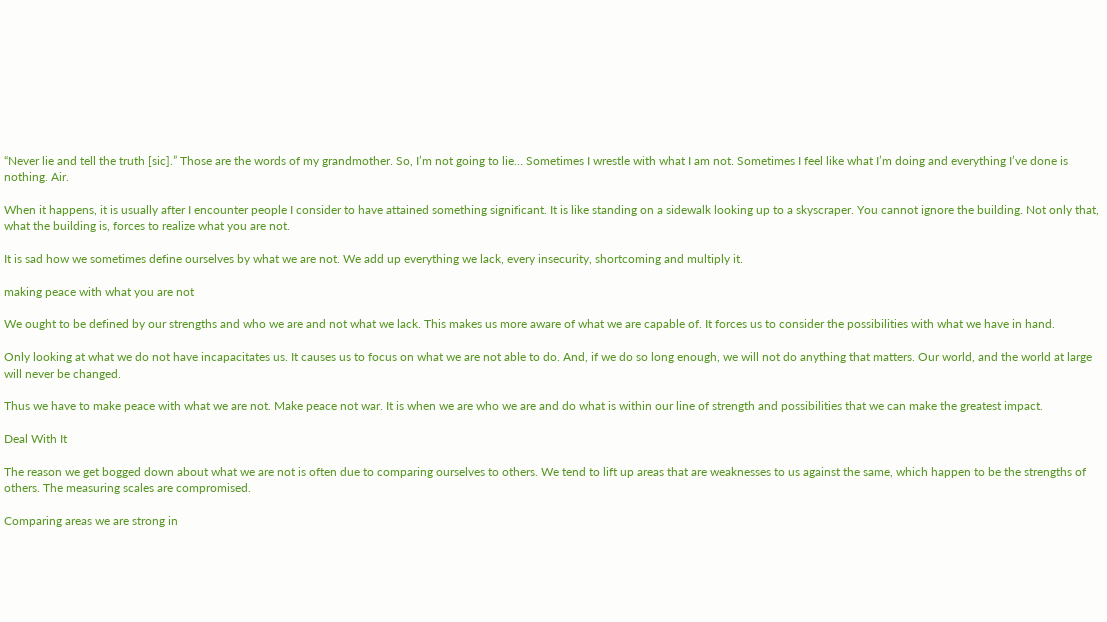“Never lie and tell the truth [sic].” Those are the words of my grandmother. So, I’m not going to lie… Sometimes I wrestle with what I am not. Sometimes I feel like what I’m doing and everything I’ve done is nothing. Air.

When it happens, it is usually after I encounter people I consider to have attained something significant. It is like standing on a sidewalk looking up to a skyscraper. You cannot ignore the building. Not only that, what the building is, forces to realize what you are not.

It is sad how we sometimes define ourselves by what we are not. We add up everything we lack, every insecurity, shortcoming and multiply it.

making peace with what you are not

We ought to be defined by our strengths and who we are and not what we lack. This makes us more aware of what we are capable of. It forces us to consider the possibilities with what we have in hand.

Only looking at what we do not have incapacitates us. It causes us to focus on what we are not able to do. And, if we do so long enough, we will not do anything that matters. Our world, and the world at large will never be changed.

Thus we have to make peace with what we are not. Make peace not war. It is when we are who we are and do what is within our line of strength and possibilities that we can make the greatest impact.

Deal With It

The reason we get bogged down about what we are not is often due to comparing ourselves to others. We tend to lift up areas that are weaknesses to us against the same, which happen to be the strengths of others. The measuring scales are compromised.

Comparing areas we are strong in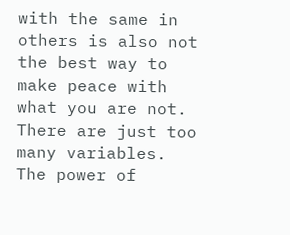with the same in others is also not the best way to make peace with what you are not. There are just too many variables. The power of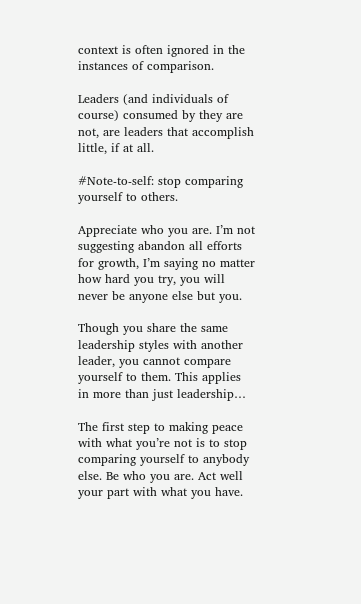context is often ignored in the instances of comparison.

Leaders (and individuals of course) consumed by they are not, are leaders that accomplish little, if at all.

#Note-to-self: stop comparing yourself to others.

Appreciate who you are. I’m not suggesting abandon all efforts for growth, I’m saying no matter how hard you try, you will never be anyone else but you.

Though you share the same leadership styles with another leader, you cannot compare yourself to them. This applies in more than just leadership…

The first step to making peace with what you’re not is to stop comparing yourself to anybody else. Be who you are. Act well your part with what you have.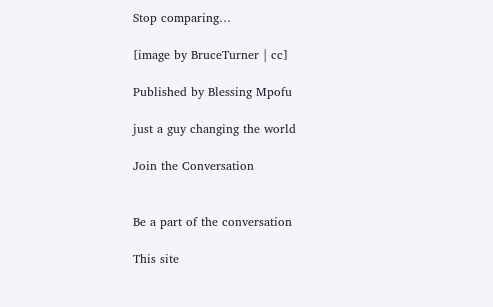Stop comparing…

[image by BruceTurner | cc]

Published by Blessing Mpofu

just a guy changing the world

Join the Conversation


Be a part of the conversation

This site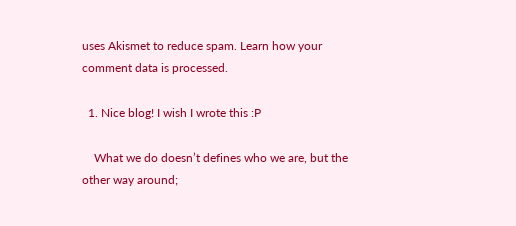uses Akismet to reduce spam. Learn how your comment data is processed.

  1. Nice blog! I wish I wrote this :P

    What we do doesn’t defines who we are, but the other way around;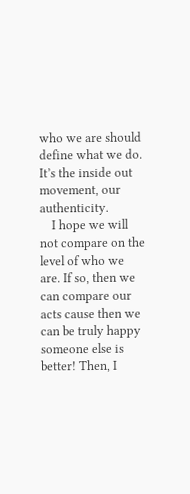who we are should define what we do. It’s the inside out movement, our authenticity.
    I hope we will not compare on the level of who we are. If so, then we can compare our acts cause then we can be truly happy someone else is better! Then, I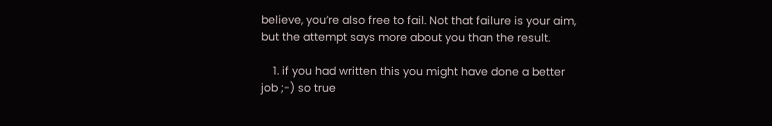believe, you’re also free to fail. Not that failure is your aim, but the attempt says more about you than the result.

    1. if you had written this you might have done a better job ;-) so true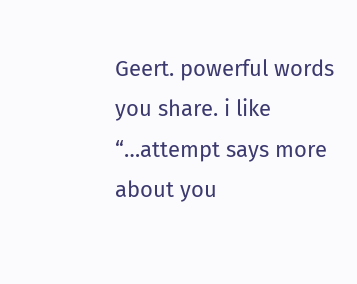Geert. powerful words you share. i like “…attempt says more about you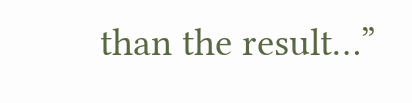than the result…”